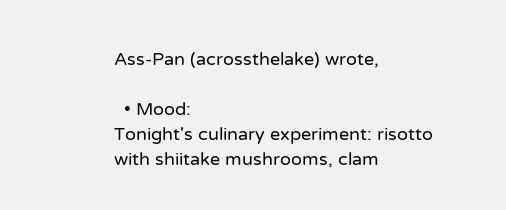Ass-Pan (acrossthelake) wrote,

  • Mood:
Tonight's culinary experiment: risotto with shiitake mushrooms, clam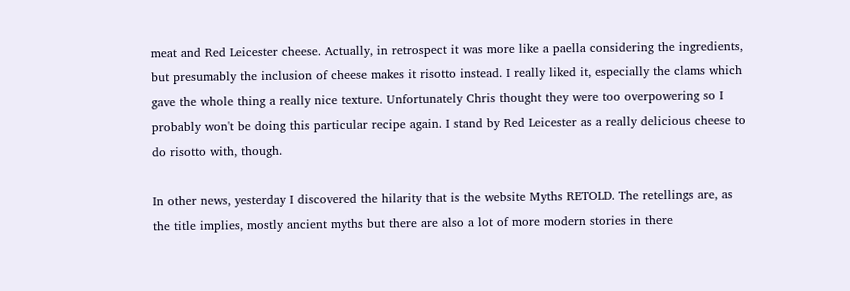meat and Red Leicester cheese. Actually, in retrospect it was more like a paella considering the ingredients, but presumably the inclusion of cheese makes it risotto instead. I really liked it, especially the clams which gave the whole thing a really nice texture. Unfortunately Chris thought they were too overpowering so I probably won't be doing this particular recipe again. I stand by Red Leicester as a really delicious cheese to do risotto with, though.

In other news, yesterday I discovered the hilarity that is the website Myths RETOLD. The retellings are, as the title implies, mostly ancient myths but there are also a lot of more modern stories in there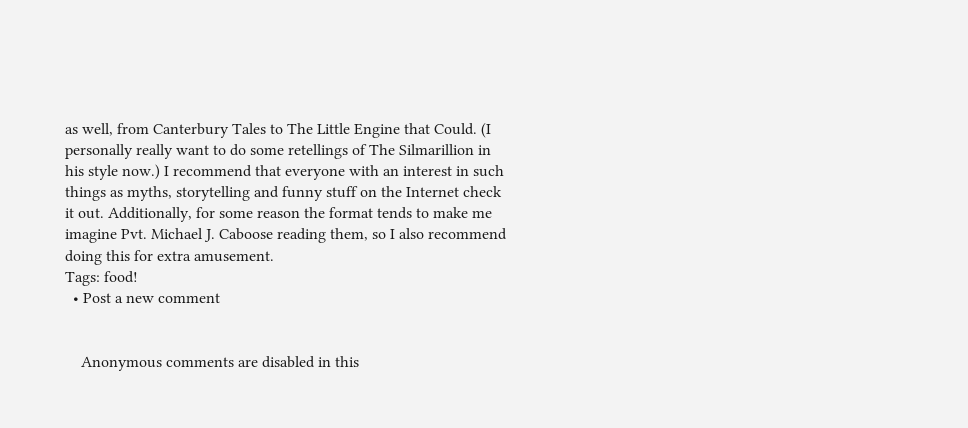as well, from Canterbury Tales to The Little Engine that Could. (I personally really want to do some retellings of The Silmarillion in his style now.) I recommend that everyone with an interest in such things as myths, storytelling and funny stuff on the Internet check it out. Additionally, for some reason the format tends to make me imagine Pvt. Michael J. Caboose reading them, so I also recommend doing this for extra amusement.
Tags: food!
  • Post a new comment


    Anonymous comments are disabled in this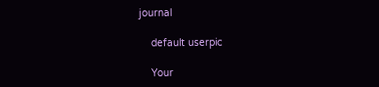journal

    default userpic

    Your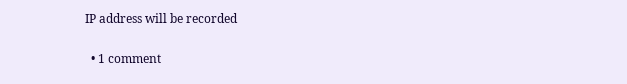IP address will be recorded

  • 1 comment